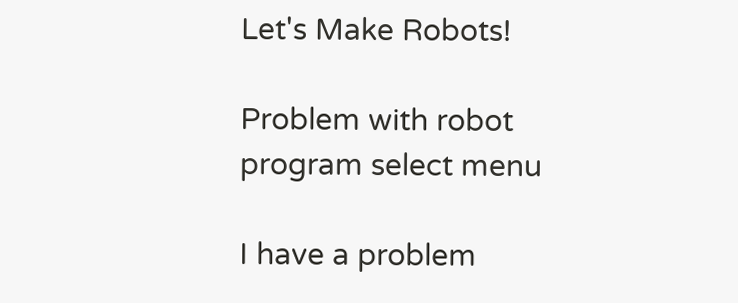Let's Make Robots!

Problem with robot program select menu

I have a problem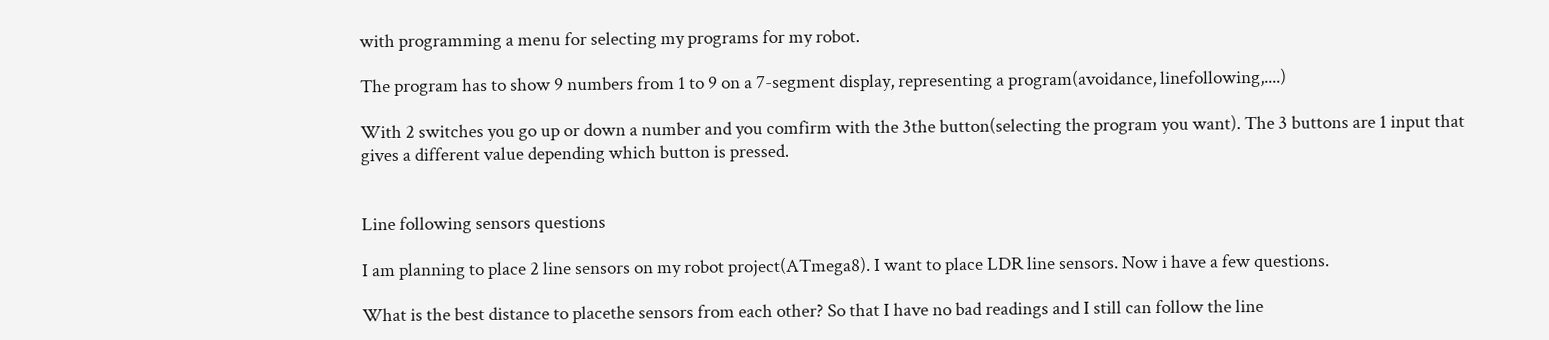with programming a menu for selecting my programs for my robot.

The program has to show 9 numbers from 1 to 9 on a 7-segment display, representing a program(avoidance, linefollowing,....)

With 2 switches you go up or down a number and you comfirm with the 3the button(selecting the program you want). The 3 buttons are 1 input that gives a different value depending which button is pressed.


Line following sensors questions

I am planning to place 2 line sensors on my robot project(ATmega8). I want to place LDR line sensors. Now i have a few questions.

What is the best distance to placethe sensors from each other? So that I have no bad readings and I still can follow the line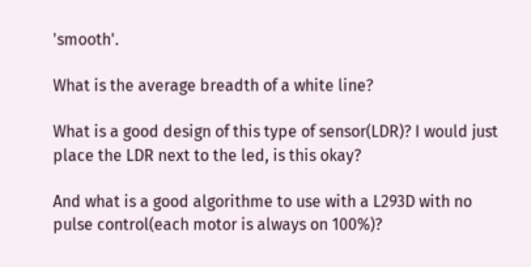'smooth'.

What is the average breadth of a white line?

What is a good design of this type of sensor(LDR)? I would just place the LDR next to the led, is this okay?

And what is a good algorithme to use with a L293D with no pulse control(each motor is always on 100%)?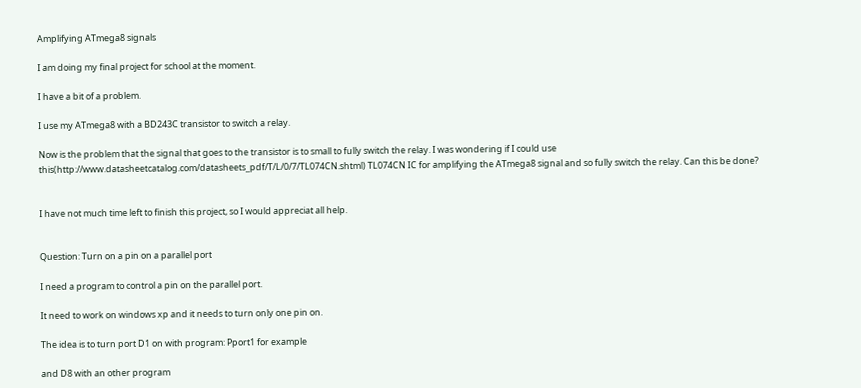Amplifying ATmega8 signals

I am doing my final project for school at the moment.

I have a bit of a problem.

I use my ATmega8 with a BD243C transistor to switch a relay.

Now is the problem that the signal that goes to the transistor is to small to fully switch the relay. I was wondering if I could use this(http://www.datasheetcatalog.com/datasheets_pdf/T/L/0/7/TL074CN.shtml) TL074CN IC for amplifying the ATmega8 signal and so fully switch the relay. Can this be done?


I have not much time left to finish this project, so I would appreciat all help.


Question: Turn on a pin on a parallel port

I need a program to control a pin on the parallel port.

It need to work on windows xp and it needs to turn only one pin on.

The idea is to turn port D1 on with program: Pport1 for example

and D8 with an other program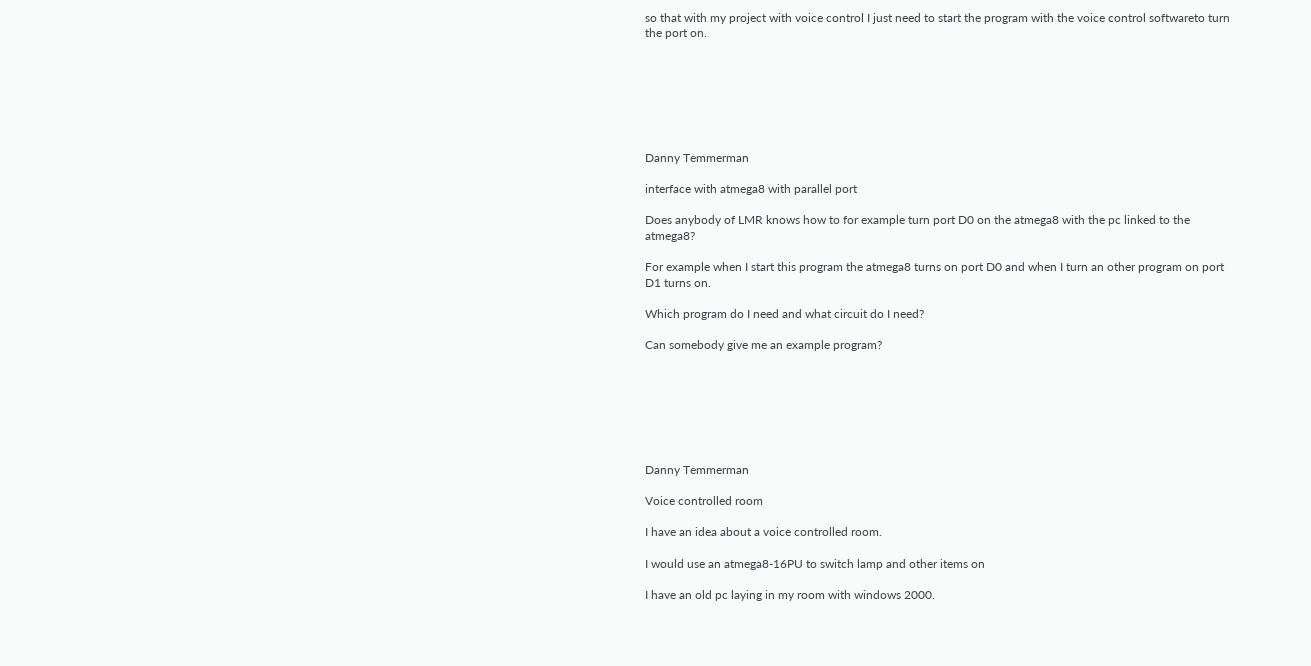so that with my project with voice control I just need to start the program with the voice control softwareto turn the port on.







Danny Temmerman

interface with atmega8 with parallel port

Does anybody of LMR knows how to for example turn port D0 on the atmega8 with the pc linked to the atmega8?

For example when I start this program the atmega8 turns on port D0 and when I turn an other program on port D1 turns on.

Which program do I need and what circuit do I need?

Can somebody give me an example program?







Danny Temmerman

Voice controlled room

I have an idea about a voice controlled room.

I would use an atmega8-16PU to switch lamp and other items on

I have an old pc laying in my room with windows 2000.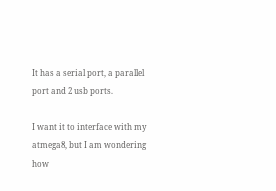It has a serial port, a parallel port and 2 usb ports.

I want it to interface with my atmega8, but I am wondering how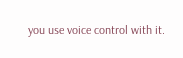you use voice control with it.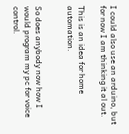I could also use an arduino, but for now I am thinking it al out.

This is an idea for home automation.


So does anybody now how I would program my pc for voice control.